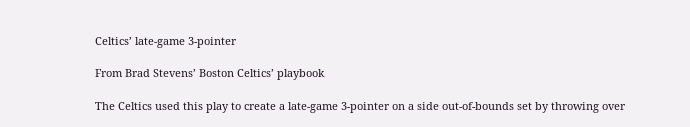Celtics’ late-game 3-pointer

From Brad Stevens’ Boston Celtics’ playbook

The Celtics used this play to create a late-game 3-pointer on a side out-of-bounds set by throwing over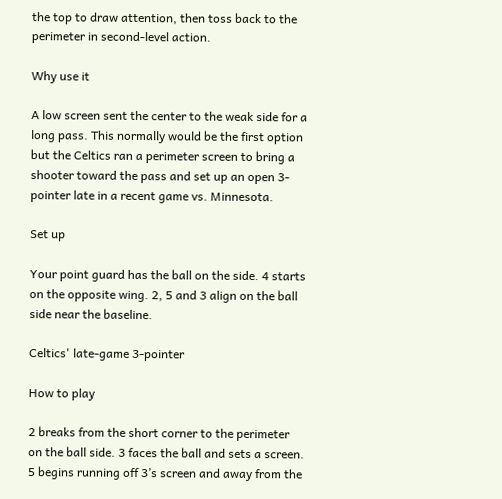the top to draw attention, then toss back to the perimeter in second-level action.

Why use it

A low screen sent the center to the weak side for a long pass. This normally would be the first option but the Celtics ran a perimeter screen to bring a shooter toward the pass and set up an open 3-pointer late in a recent game vs. Minnesota.

Set up

Your point guard has the ball on the side. 4 starts on the opposite wing. 2, 5 and 3 align on the ball side near the baseline.

Celtics' late-game 3-pointer

How to play

2 breaks from the short corner to the perimeter on the ball side. 3 faces the ball and sets a screen. 5 begins running off 3’s screen and away from the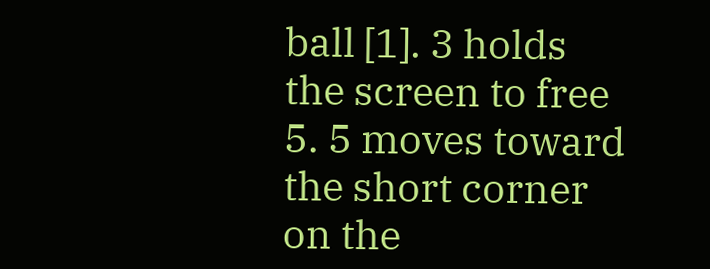ball [1]. 3 holds the screen to free 5. 5 moves toward the short corner on the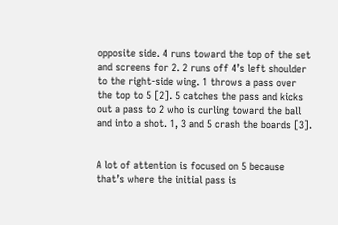opposite side. 4 runs toward the top of the set and screens for 2. 2 runs off 4’s left shoulder to the right-side wing. 1 throws a pass over the top to 5 [2]. 5 catches the pass and kicks out a pass to 2 who is curling toward the ball and into a shot. 1, 3 and 5 crash the boards [3].


A lot of attention is focused on 5 because that’s where the initial pass is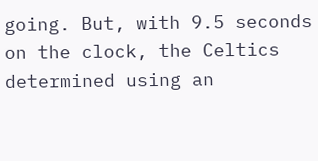going. But, with 9.5 seconds on the clock, the Celtics determined using an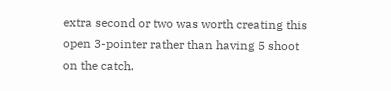extra second or two was worth creating this open 3-pointer rather than having 5 shoot on the catch.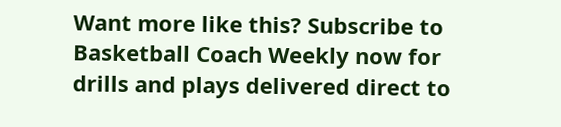Want more like this? Subscribe to Basketball Coach Weekly now for drills and plays delivered direct to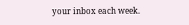your inbox each week.